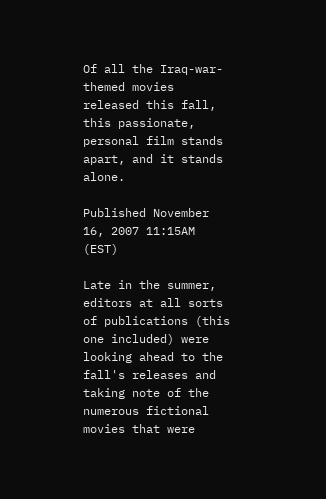Of all the Iraq-war-themed movies released this fall, this passionate, personal film stands apart, and it stands alone.

Published November 16, 2007 11:15AM (EST)

Late in the summer, editors at all sorts of publications (this one included) were looking ahead to the fall's releases and taking note of the numerous fictional movies that were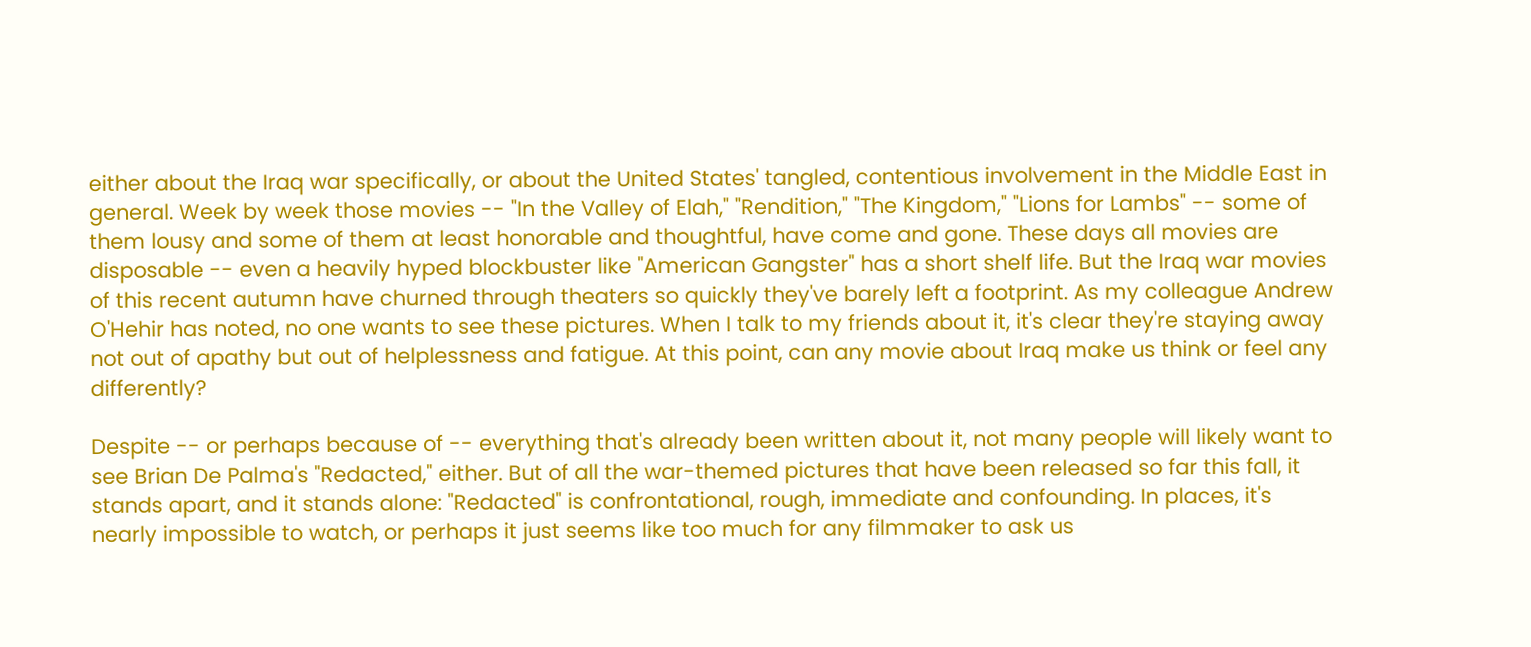either about the Iraq war specifically, or about the United States' tangled, contentious involvement in the Middle East in general. Week by week those movies -- "In the Valley of Elah," "Rendition," "The Kingdom," "Lions for Lambs" -- some of them lousy and some of them at least honorable and thoughtful, have come and gone. These days all movies are disposable -- even a heavily hyped blockbuster like "American Gangster" has a short shelf life. But the Iraq war movies of this recent autumn have churned through theaters so quickly they've barely left a footprint. As my colleague Andrew O'Hehir has noted, no one wants to see these pictures. When I talk to my friends about it, it's clear they're staying away not out of apathy but out of helplessness and fatigue. At this point, can any movie about Iraq make us think or feel any differently?

Despite -- or perhaps because of -- everything that's already been written about it, not many people will likely want to see Brian De Palma's "Redacted," either. But of all the war-themed pictures that have been released so far this fall, it stands apart, and it stands alone: "Redacted" is confrontational, rough, immediate and confounding. In places, it's nearly impossible to watch, or perhaps it just seems like too much for any filmmaker to ask us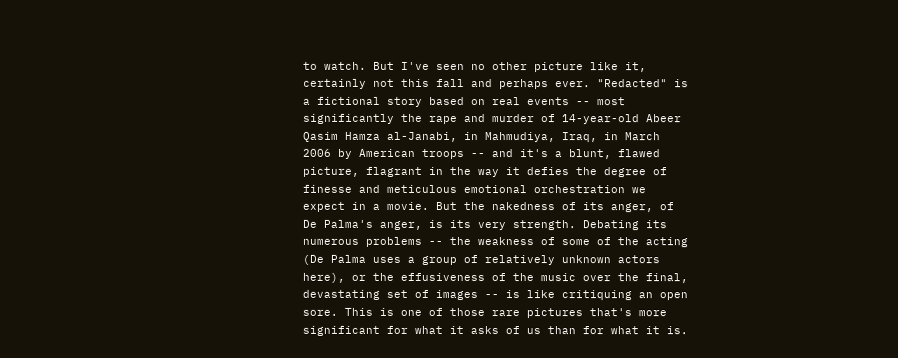to watch. But I've seen no other picture like it, certainly not this fall and perhaps ever. "Redacted" is a fictional story based on real events -- most significantly the rape and murder of 14-year-old Abeer Qasim Hamza al-Janabi, in Mahmudiya, Iraq, in March 2006 by American troops -- and it's a blunt, flawed picture, flagrant in the way it defies the degree of finesse and meticulous emotional orchestration we expect in a movie. But the nakedness of its anger, of De Palma's anger, is its very strength. Debating its numerous problems -- the weakness of some of the acting (De Palma uses a group of relatively unknown actors here), or the effusiveness of the music over the final, devastating set of images -- is like critiquing an open sore. This is one of those rare pictures that's more significant for what it asks of us than for what it is.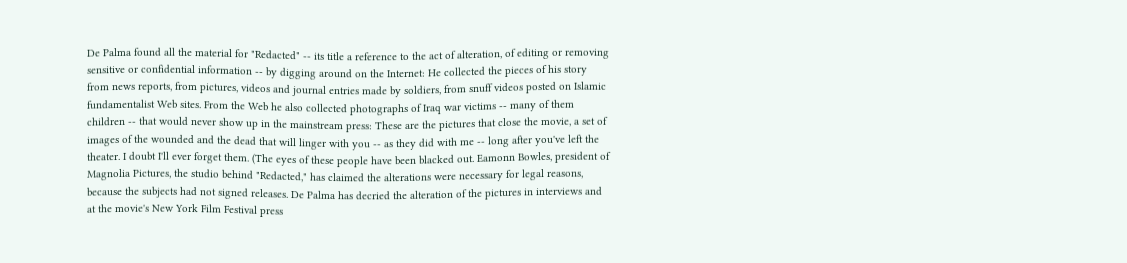De Palma found all the material for "Redacted" -- its title a reference to the act of alteration, of editing or removing sensitive or confidential information -- by digging around on the Internet: He collected the pieces of his story from news reports, from pictures, videos and journal entries made by soldiers, from snuff videos posted on Islamic fundamentalist Web sites. From the Web he also collected photographs of Iraq war victims -- many of them children -- that would never show up in the mainstream press: These are the pictures that close the movie, a set of images of the wounded and the dead that will linger with you -- as they did with me -- long after you've left the theater. I doubt I'll ever forget them. (The eyes of these people have been blacked out. Eamonn Bowles, president of Magnolia Pictures, the studio behind "Redacted," has claimed the alterations were necessary for legal reasons, because the subjects had not signed releases. De Palma has decried the alteration of the pictures in interviews and at the movie's New York Film Festival press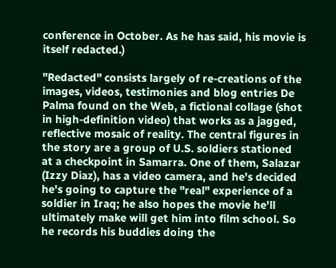conference in October. As he has said, his movie is itself redacted.)

"Redacted" consists largely of re-creations of the images, videos, testimonies and blog entries De Palma found on the Web, a fictional collage (shot in high-definition video) that works as a jagged, reflective mosaic of reality. The central figures in the story are a group of U.S. soldiers stationed at a checkpoint in Samarra. One of them, Salazar (Izzy Diaz), has a video camera, and he's decided he's going to capture the "real" experience of a soldier in Iraq; he also hopes the movie he'll ultimately make will get him into film school. So he records his buddies doing the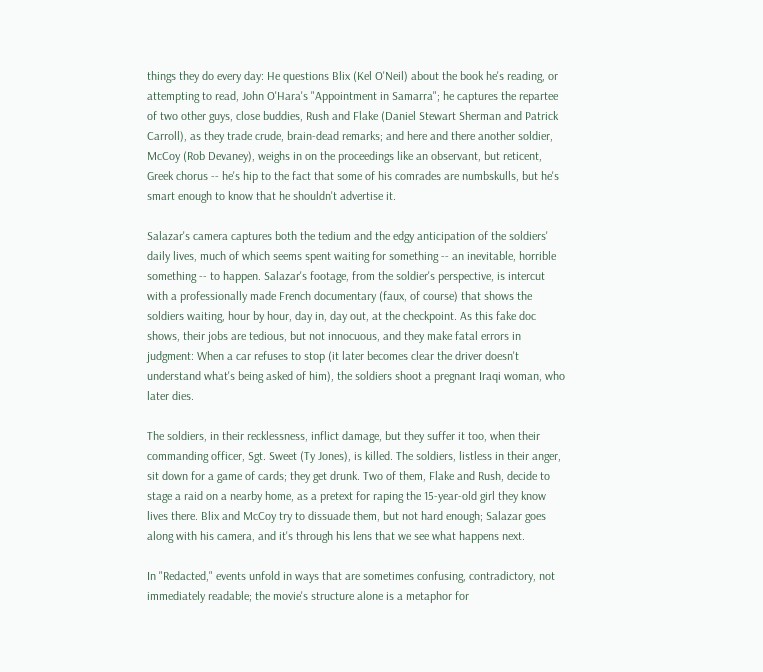things they do every day: He questions Blix (Kel O'Neil) about the book he's reading, or attempting to read, John O'Hara's "Appointment in Samarra"; he captures the repartee of two other guys, close buddies, Rush and Flake (Daniel Stewart Sherman and Patrick Carroll), as they trade crude, brain-dead remarks; and here and there another soldier, McCoy (Rob Devaney), weighs in on the proceedings like an observant, but reticent, Greek chorus -- he's hip to the fact that some of his comrades are numbskulls, but he's smart enough to know that he shouldn't advertise it.

Salazar's camera captures both the tedium and the edgy anticipation of the soldiers' daily lives, much of which seems spent waiting for something -- an inevitable, horrible something -- to happen. Salazar's footage, from the soldier's perspective, is intercut with a professionally made French documentary (faux, of course) that shows the soldiers waiting, hour by hour, day in, day out, at the checkpoint. As this fake doc shows, their jobs are tedious, but not innocuous, and they make fatal errors in judgment: When a car refuses to stop (it later becomes clear the driver doesn't understand what's being asked of him), the soldiers shoot a pregnant Iraqi woman, who later dies.

The soldiers, in their recklessness, inflict damage, but they suffer it too, when their commanding officer, Sgt. Sweet (Ty Jones), is killed. The soldiers, listless in their anger, sit down for a game of cards; they get drunk. Two of them, Flake and Rush, decide to stage a raid on a nearby home, as a pretext for raping the 15-year-old girl they know lives there. Blix and McCoy try to dissuade them, but not hard enough; Salazar goes along with his camera, and it's through his lens that we see what happens next.

In "Redacted," events unfold in ways that are sometimes confusing, contradictory, not immediately readable; the movie's structure alone is a metaphor for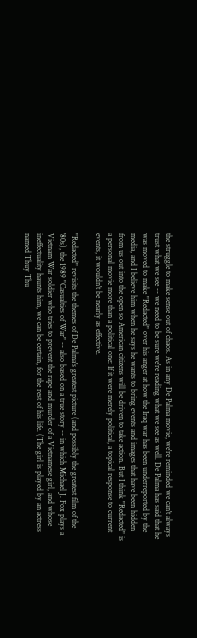the struggle to make sense out of chaos. As in any De Palma movie, we're reminded we can't always trust what we see -- we need to be sure we're reading what we see as well. De Palma has said that he was moved to make "Redacted" over his anger at how the Iraq war has been underreported by the media, and I believe him when he says he wants to bring events and images that have been hidden from us out into the open so American citizens will be driven to take action. But I think "Redacted" is a personal movie more than a political one: If it were merely political, a topical response to current events, it wouldn't be nearly as effective.

"Redacted" revisits the themes of De Palma's greatest picture (and possibly the greatest film of the '80s), the 1989 "Casualties of War" -- also based on a true story -- in which Michael J. Fox plays a Vietnam War soldier who tries to prevent the rape and murder of a Vietnamese girl, and whose ineffectuality haunts him, we can be certain, for the rest of his life. (The girl is played by an actress named Thuy Thu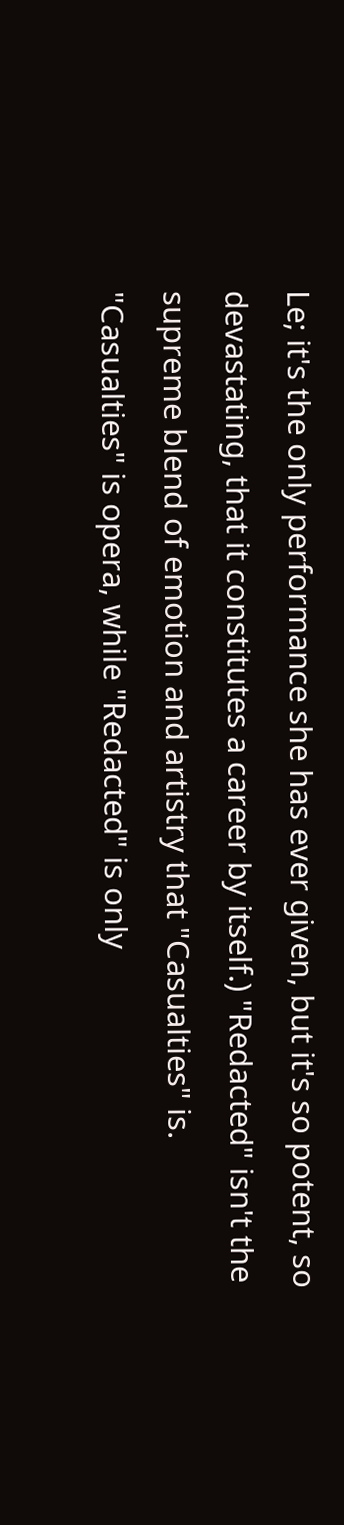Le; it's the only performance she has ever given, but it's so potent, so devastating, that it constitutes a career by itself.) "Redacted" isn't the supreme blend of emotion and artistry that "Casualties" is. "Casualties" is opera, while "Redacted" is only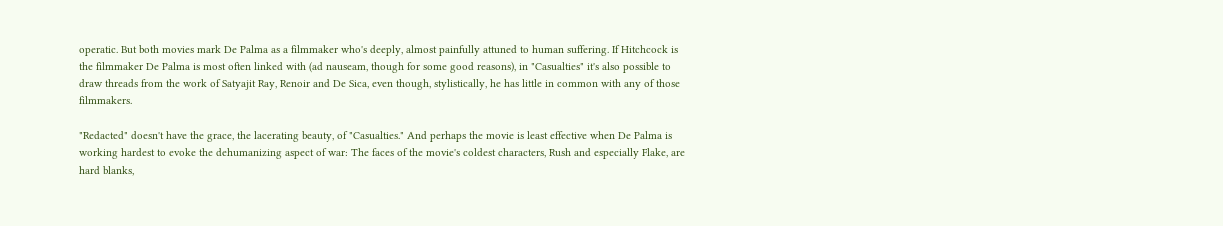operatic. But both movies mark De Palma as a filmmaker who's deeply, almost painfully attuned to human suffering. If Hitchcock is the filmmaker De Palma is most often linked with (ad nauseam, though for some good reasons), in "Casualties" it's also possible to draw threads from the work of Satyajit Ray, Renoir and De Sica, even though, stylistically, he has little in common with any of those filmmakers.

"Redacted" doesn't have the grace, the lacerating beauty, of "Casualties." And perhaps the movie is least effective when De Palma is working hardest to evoke the dehumanizing aspect of war: The faces of the movie's coldest characters, Rush and especially Flake, are hard blanks,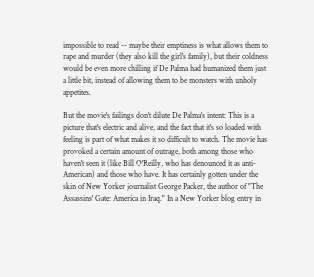impossible to read -- maybe their emptiness is what allows them to rape and murder (they also kill the girl's family), but their coldness would be even more chilling if De Palma had humanized them just a little bit, instead of allowing them to be monsters with unholy appetites.

But the movie's failings don't dilute De Palma's intent: This is a picture that's electric and alive, and the fact that it's so loaded with feeling is part of what makes it so difficult to watch. The movie has provoked a certain amount of outrage, both among those who haven't seen it (like Bill O'Reilly, who has denounced it as anti-American) and those who have. It has certainly gotten under the skin of New Yorker journalist George Packer, the author of "The Assassins' Gate: America in Iraq." In a New Yorker blog entry in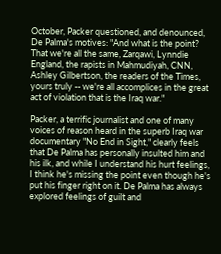October, Packer questioned, and denounced, De Palma's motives: "And what is the point? That we're all the same, Zarqawi, Lynndie England, the rapists in Mahmudiyah, CNN, Ashley Gilbertson, the readers of the Times, yours truly -- we're all accomplices in the great act of violation that is the Iraq war."

Packer, a terrific journalist and one of many voices of reason heard in the superb Iraq war documentary "No End in Sight," clearly feels that De Palma has personally insulted him and his ilk, and while I understand his hurt feelings, I think he's missing the point even though he's put his finger right on it. De Palma has always explored feelings of guilt and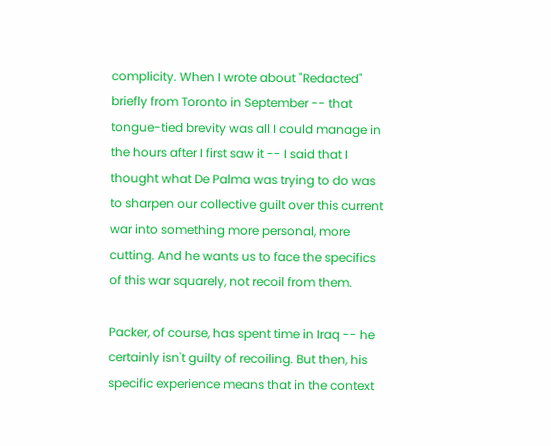complicity. When I wrote about "Redacted" briefly from Toronto in September -- that tongue-tied brevity was all I could manage in the hours after I first saw it -- I said that I thought what De Palma was trying to do was to sharpen our collective guilt over this current war into something more personal, more cutting. And he wants us to face the specifics of this war squarely, not recoil from them.

Packer, of course, has spent time in Iraq -- he certainly isn't guilty of recoiling. But then, his specific experience means that in the context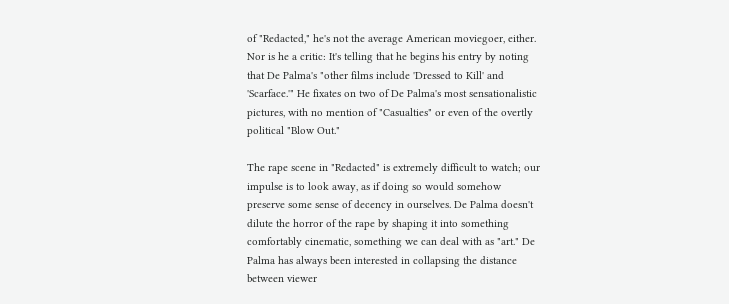of "Redacted," he's not the average American moviegoer, either. Nor is he a critic: It's telling that he begins his entry by noting that De Palma's "other films include 'Dressed to Kill' and 'Scarface.'" He fixates on two of De Palma's most sensationalistic pictures, with no mention of "Casualties" or even of the overtly political "Blow Out."

The rape scene in "Redacted" is extremely difficult to watch; our impulse is to look away, as if doing so would somehow preserve some sense of decency in ourselves. De Palma doesn't dilute the horror of the rape by shaping it into something comfortably cinematic, something we can deal with as "art." De Palma has always been interested in collapsing the distance between viewer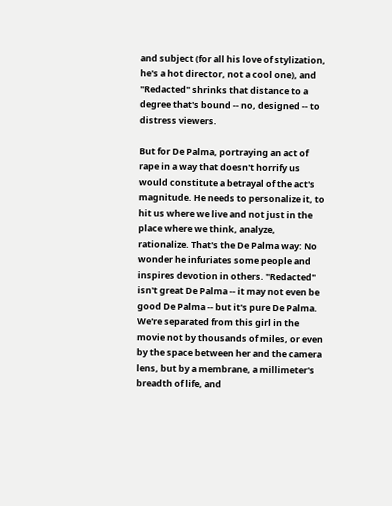and subject (for all his love of stylization, he's a hot director, not a cool one), and "Redacted" shrinks that distance to a degree that's bound -- no, designed -- to distress viewers.

But for De Palma, portraying an act of rape in a way that doesn't horrify us would constitute a betrayal of the act's magnitude. He needs to personalize it, to hit us where we live and not just in the place where we think, analyze, rationalize. That's the De Palma way: No wonder he infuriates some people and inspires devotion in others. "Redacted" isn't great De Palma -- it may not even be good De Palma -- but it's pure De Palma. We're separated from this girl in the movie not by thousands of miles, or even by the space between her and the camera lens, but by a membrane, a millimeter's breadth of life, and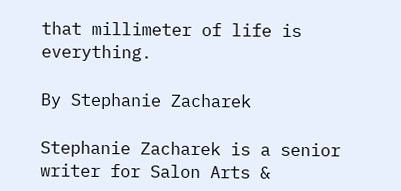that millimeter of life is everything.

By Stephanie Zacharek

Stephanie Zacharek is a senior writer for Salon Arts &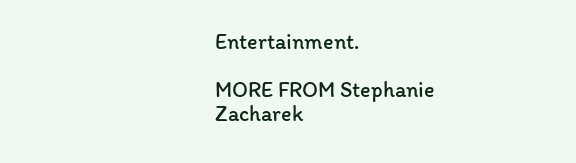Entertainment.

MORE FROM Stephanie Zacharek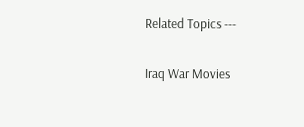Related Topics ---

Iraq War Movies